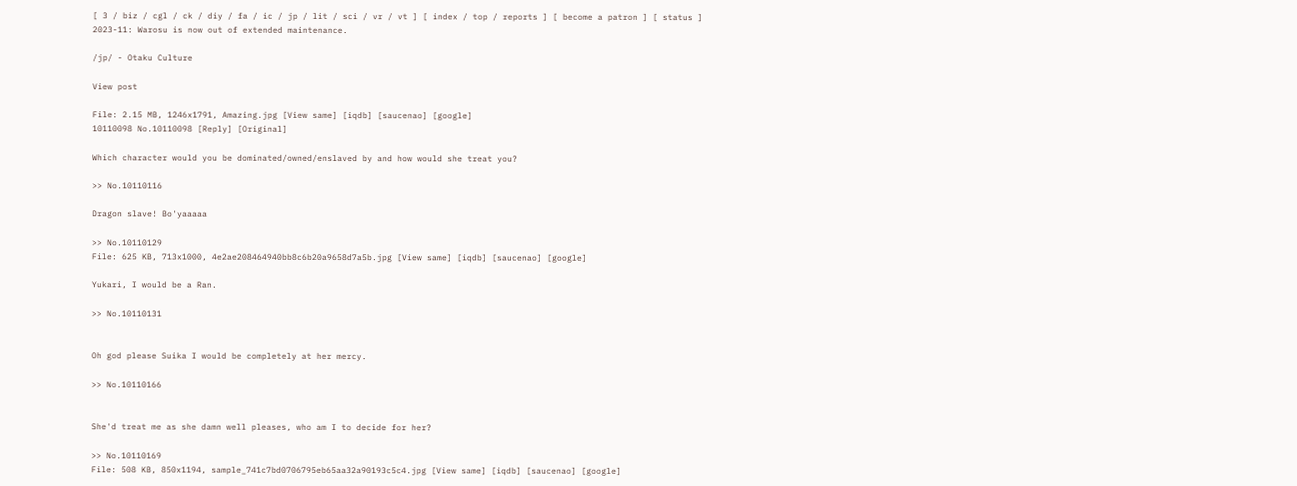[ 3 / biz / cgl / ck / diy / fa / ic / jp / lit / sci / vr / vt ] [ index / top / reports ] [ become a patron ] [ status ]
2023-11: Warosu is now out of extended maintenance.

/jp/ - Otaku Culture

View post

File: 2.15 MB, 1246x1791, Amazing.jpg [View same] [iqdb] [saucenao] [google]
10110098 No.10110098 [Reply] [Original]

Which character would you be dominated/owned/enslaved by and how would she treat you?

>> No.10110116

Dragon slave! Bo'yaaaaa

>> No.10110129
File: 625 KB, 713x1000, 4e2ae208464940bb8c6b20a9658d7a5b.jpg [View same] [iqdb] [saucenao] [google]

Yukari, I would be a Ran.

>> No.10110131


Oh god please Suika I would be completely at her mercy.

>> No.10110166


She'd treat me as she damn well pleases, who am I to decide for her?

>> No.10110169
File: 508 KB, 850x1194, sample_741c7bd0706795eb65aa32a90193c5c4.jpg [View same] [iqdb] [saucenao] [google]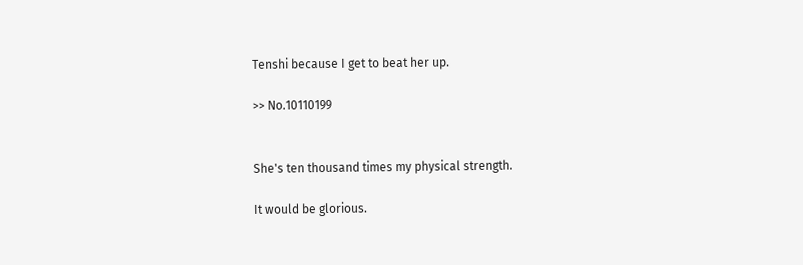Tenshi because I get to beat her up.

>> No.10110199


She's ten thousand times my physical strength.

It would be glorious.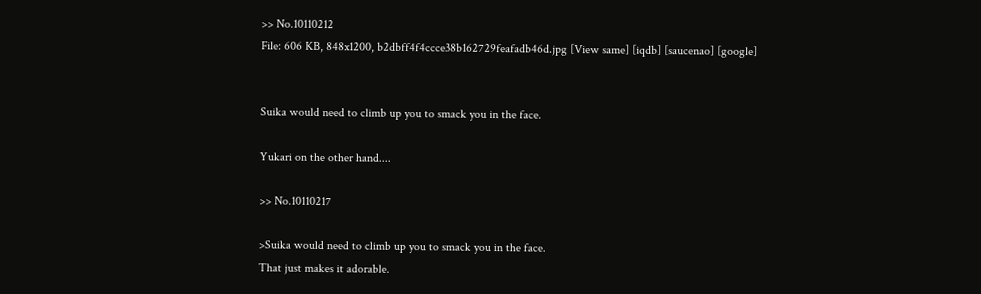>> No.10110212
File: 606 KB, 848x1200, b2dbff4f4ccce38b162729feafadb46d.jpg [View same] [iqdb] [saucenao] [google]


Suika would need to climb up you to smack you in the face.

Yukari on the other hand....

>> No.10110217

>Suika would need to climb up you to smack you in the face.
That just makes it adorable.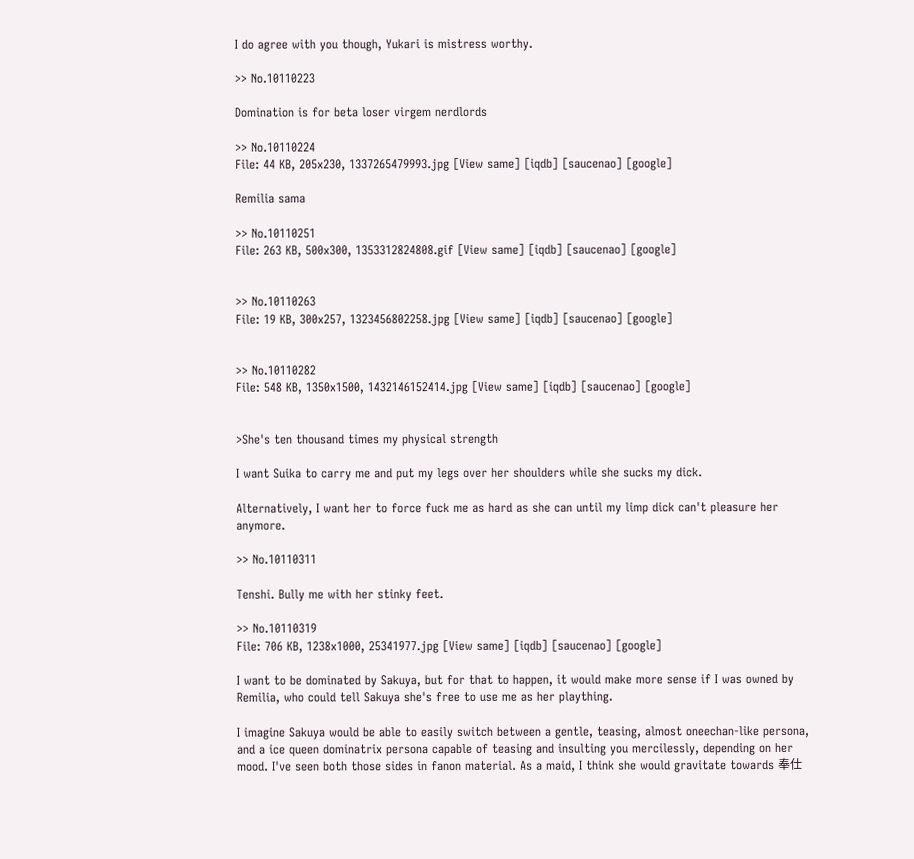I do agree with you though, Yukari is mistress worthy.

>> No.10110223

Domination is for beta loser virgem nerdlords

>> No.10110224
File: 44 KB, 205x230, 1337265479993.jpg [View same] [iqdb] [saucenao] [google]

Remilia sama

>> No.10110251
File: 263 KB, 500x300, 1353312824808.gif [View same] [iqdb] [saucenao] [google]


>> No.10110263
File: 19 KB, 300x257, 1323456802258.jpg [View same] [iqdb] [saucenao] [google]


>> No.10110282
File: 548 KB, 1350x1500, 1432146152414.jpg [View same] [iqdb] [saucenao] [google]


>She's ten thousand times my physical strength

I want Suika to carry me and put my legs over her shoulders while she sucks my dick.

Alternatively, I want her to force fuck me as hard as she can until my limp dick can't pleasure her anymore.

>> No.10110311

Tenshi. Bully me with her stinky feet.

>> No.10110319
File: 706 KB, 1238x1000, 25341977.jpg [View same] [iqdb] [saucenao] [google]

I want to be dominated by Sakuya, but for that to happen, it would make more sense if I was owned by Remilia, who could tell Sakuya she's free to use me as her plaything.

I imagine Sakuya would be able to easily switch between a gentle, teasing, almost oneechan-like persona, and a ice queen dominatrix persona capable of teasing and insulting you mercilessly, depending on her mood. I've seen both those sides in fanon material. As a maid, I think she would gravitate towards 奉仕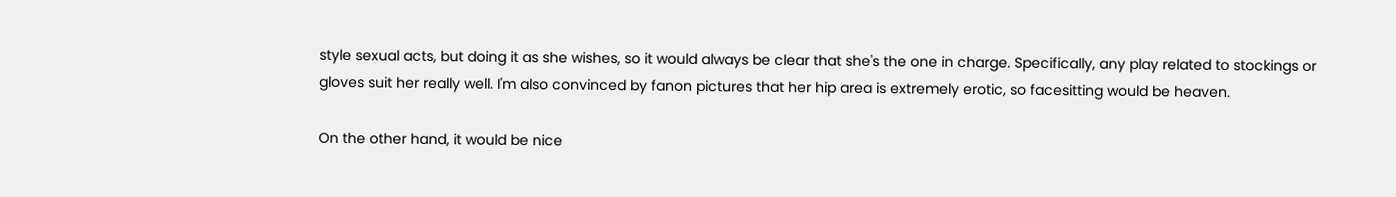style sexual acts, but doing it as she wishes, so it would always be clear that she's the one in charge. Specifically, any play related to stockings or gloves suit her really well. I'm also convinced by fanon pictures that her hip area is extremely erotic, so facesitting would be heaven.

On the other hand, it would be nice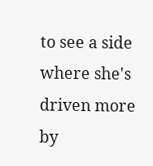to see a side where she's driven more by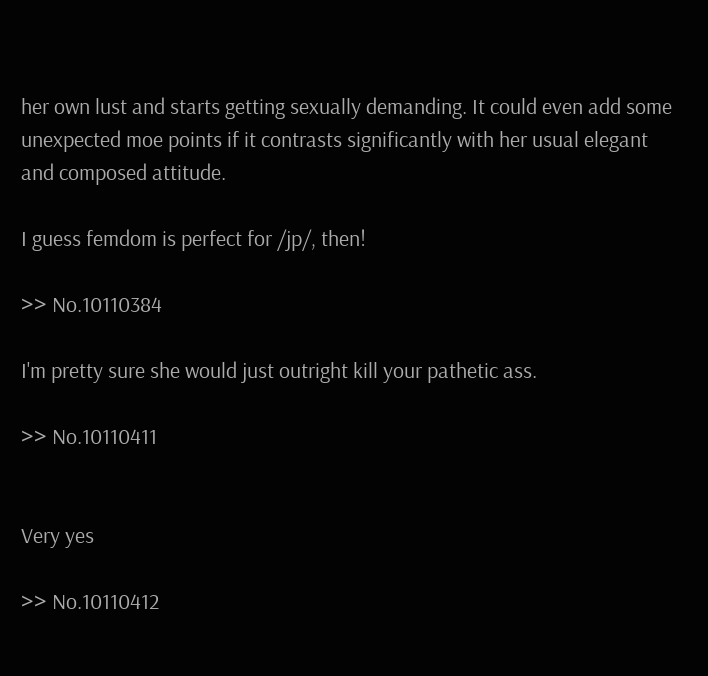her own lust and starts getting sexually demanding. It could even add some unexpected moe points if it contrasts significantly with her usual elegant and composed attitude.

I guess femdom is perfect for /jp/, then!

>> No.10110384

I'm pretty sure she would just outright kill your pathetic ass.

>> No.10110411


Very yes

>> No.10110412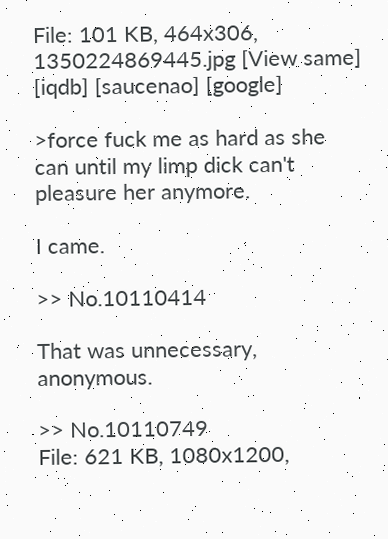File: 101 KB, 464x306, 1350224869445.jpg [View same] [iqdb] [saucenao] [google]

>force fuck me as hard as she can until my limp dick can't pleasure her anymore.

I came.

>> No.10110414

That was unnecessary, anonymous.

>> No.10110749
File: 621 KB, 1080x1200,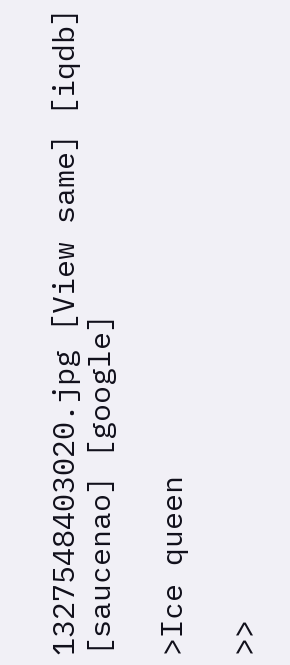1327548403020.jpg [View same] [iqdb] [saucenao] [google]

>Ice queen

>>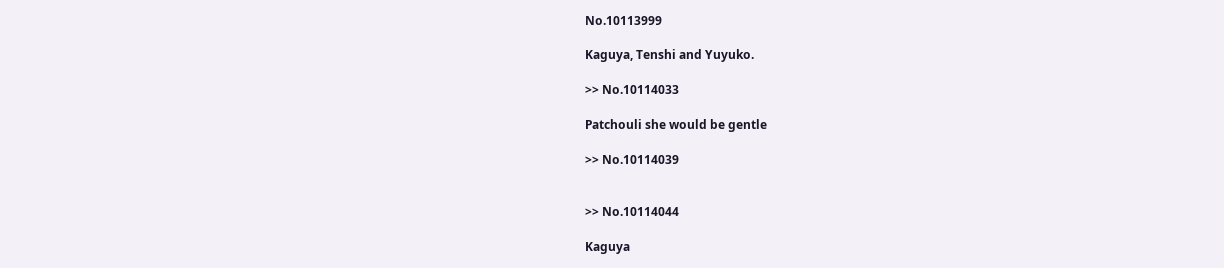No.10113999

Kaguya, Tenshi and Yuyuko.

>> No.10114033

Patchouli she would be gentle

>> No.10114039


>> No.10114044

Kaguya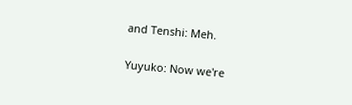and Tenshi: Meh.

Yuyuko: Now we're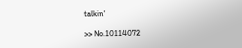talkin'

>> No.10114072